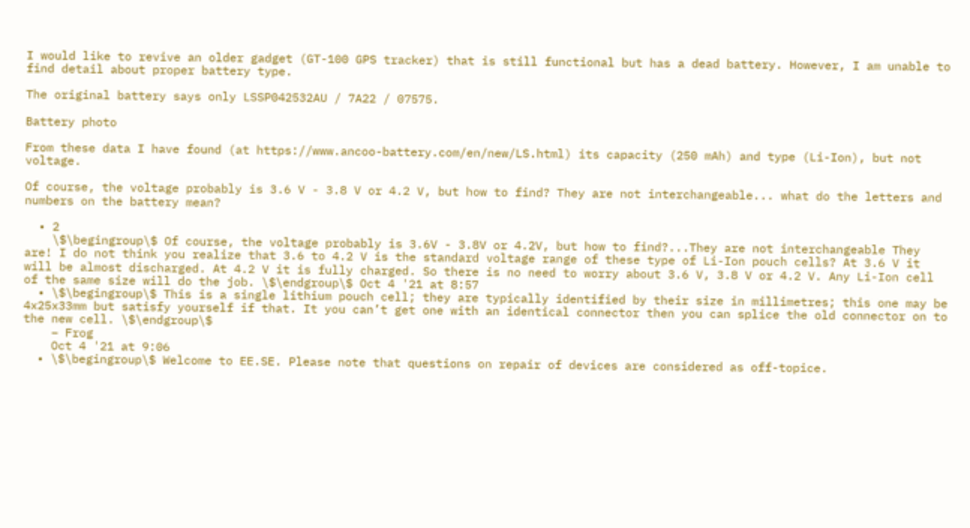I would like to revive an older gadget (GT-100 GPS tracker) that is still functional but has a dead battery. However, I am unable to find detail about proper battery type.

The original battery says only LSSP042532AU / 7A22 / 07575.

Battery photo

From these data I have found (at https://www.ancoo-battery.com/en/new/LS.html) its capacity (250 mAh) and type (Li-Ion), but not voltage.

Of course, the voltage probably is 3.6 V - 3.8 V or 4.2 V, but how to find? They are not interchangeable... what do the letters and numbers on the battery mean?

  • 2
    \$\begingroup\$ Of course, the voltage probably is 3.6V - 3.8V or 4.2V, but how to find?...They are not interchangeable They are! I do not think you realize that 3.6 to 4.2 V is the standard voltage range of these type of Li-Ion pouch cells? At 3.6 V it will be almost discharged. At 4.2 V it is fully charged. So there is no need to worry about 3.6 V, 3.8 V or 4.2 V. Any Li-Ion cell of the same size will do the job. \$\endgroup\$ Oct 4 '21 at 8:57
  • \$\begingroup\$ This is a single lithium pouch cell; they are typically identified by their size in millimetres; this one may be 4x25x33mm but satisfy yourself if that. It you can’t get one with an identical connector then you can splice the old connector on to the new cell. \$\endgroup\$
    – Frog
    Oct 4 '21 at 9:06
  • \$\begingroup\$ Welcome to EE.SE. Please note that questions on repair of devices are considered as off-topice.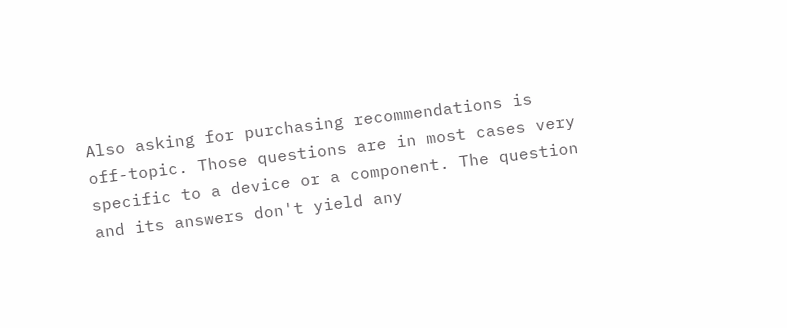Also asking for purchasing recommendations is off-topic. Those questions are in most cases very specific to a device or a component. The question and its answers don't yield any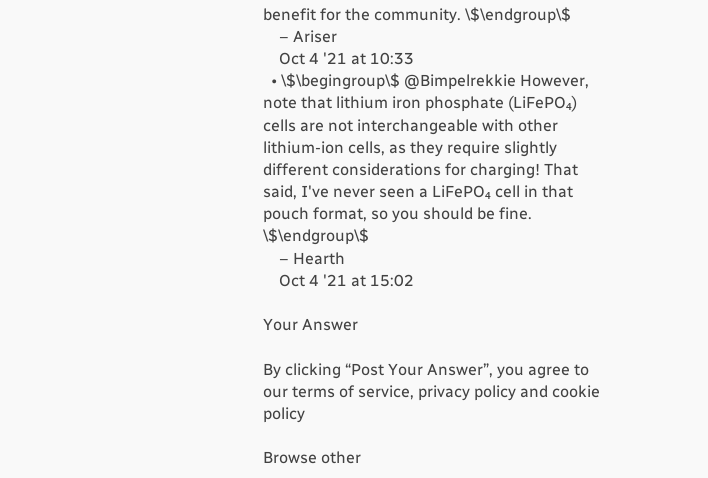benefit for the community. \$\endgroup\$
    – Ariser
    Oct 4 '21 at 10:33
  • \$\begingroup\$ @Bimpelrekkie However, note that lithium iron phosphate (LiFePO₄) cells are not interchangeable with other lithium-ion cells, as they require slightly different considerations for charging! That said, I've never seen a LiFePO₄ cell in that pouch format, so you should be fine. \$\endgroup\$
    – Hearth
    Oct 4 '21 at 15:02

Your Answer

By clicking “Post Your Answer”, you agree to our terms of service, privacy policy and cookie policy

Browse other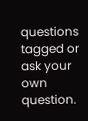questions tagged or ask your own question.